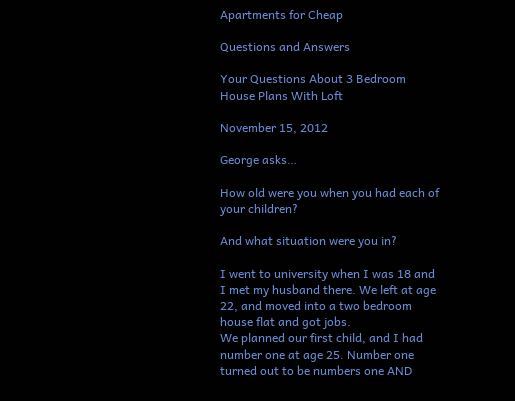Apartments for Cheap

Questions and Answers

Your Questions About 3 Bedroom House Plans With Loft

November 15, 2012

George asks…

How old were you when you had each of your children?

And what situation were you in?

I went to university when I was 18 and I met my husband there. We left at age 22, and moved into a two bedroom house flat and got jobs.
We planned our first child, and I had number one at age 25. Number one turned out to be numbers one AND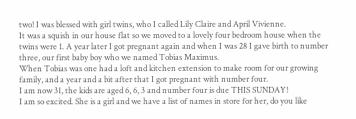two! I was blessed with girl twins, who I called Lily Claire and April Vivienne.
It was a squish in our house flat so we moved to a lovely four bedroom house when the twins were 1. A year later I got pregnant again and when I was 28 I gave birth to number three, our first baby boy who we named Tobias Maximus.
When Tobias was one had a loft and kitchen extension to make room for our growing family, and a year and a bit after that I got pregnant with number four.
I am now 31, the kids are aged 6, 6, 3 and number four is due THIS SUNDAY!
I am so excited. She is a girl and we have a list of names in store for her, do you like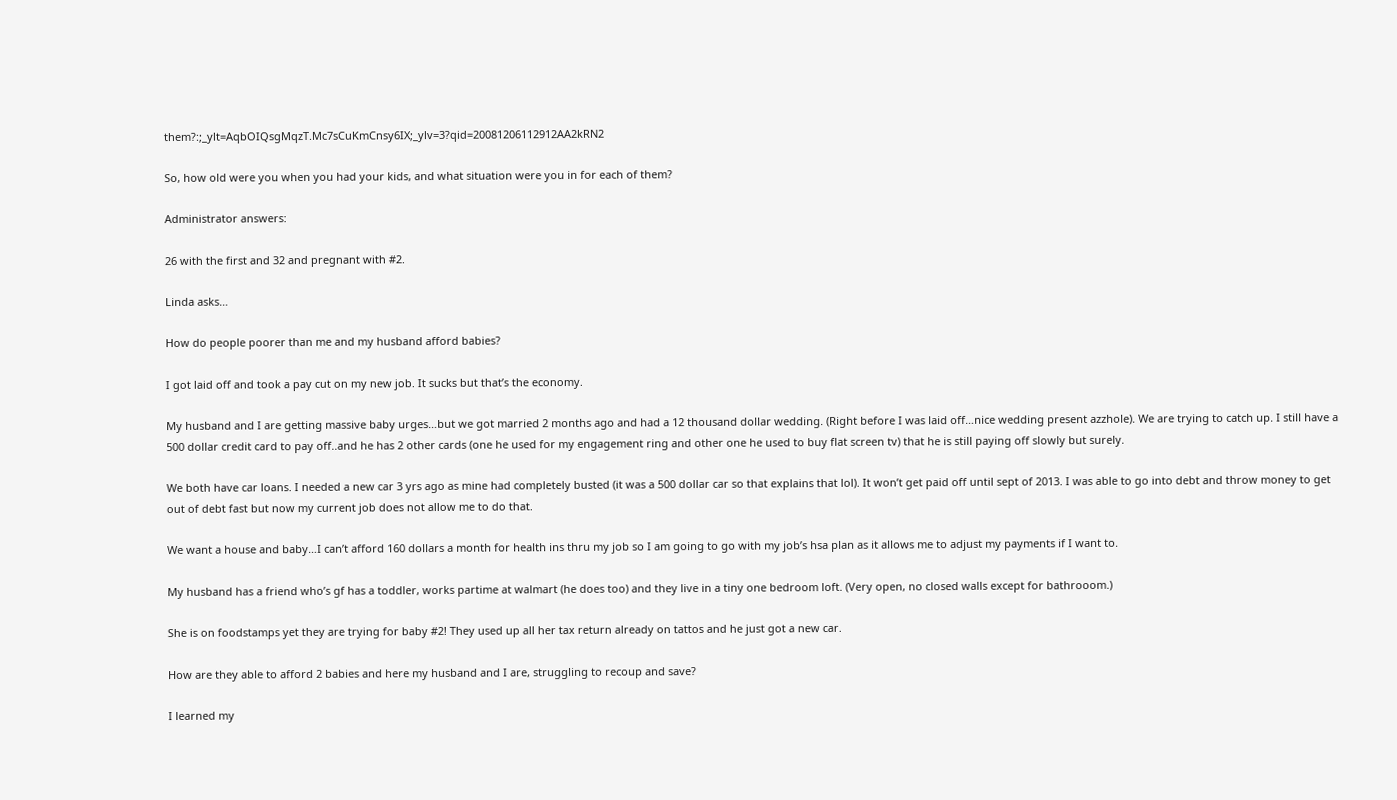them?:;_ylt=AqbOIQsgMqzT.Mc7sCuKmCnsy6IX;_ylv=3?qid=20081206112912AA2kRN2

So, how old were you when you had your kids, and what situation were you in for each of them?

Administrator answers:

26 with the first and 32 and pregnant with #2.

Linda asks…

How do people poorer than me and my husband afford babies?

I got laid off and took a pay cut on my new job. It sucks but that’s the economy.

My husband and I are getting massive baby urges…but we got married 2 months ago and had a 12 thousand dollar wedding. (Right before I was laid off…nice wedding present azzhole). We are trying to catch up. I still have a 500 dollar credit card to pay off..and he has 2 other cards (one he used for my engagement ring and other one he used to buy flat screen tv) that he is still paying off slowly but surely.

We both have car loans. I needed a new car 3 yrs ago as mine had completely busted (it was a 500 dollar car so that explains that lol). It won’t get paid off until sept of 2013. I was able to go into debt and throw money to get out of debt fast but now my current job does not allow me to do that.

We want a house and baby…I can’t afford 160 dollars a month for health ins thru my job so I am going to go with my job’s hsa plan as it allows me to adjust my payments if I want to.

My husband has a friend who’s gf has a toddler, works partime at walmart (he does too) and they live in a tiny one bedroom loft. (Very open, no closed walls except for bathrooom.)

She is on foodstamps yet they are trying for baby #2! They used up all her tax return already on tattos and he just got a new car.

How are they able to afford 2 babies and here my husband and I are, struggling to recoup and save?

I learned my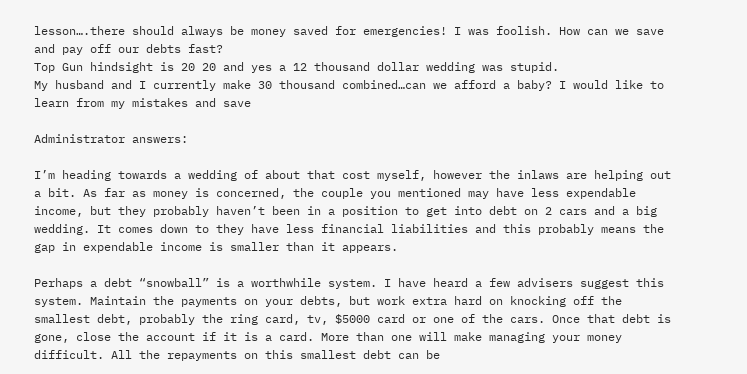lesson….there should always be money saved for emergencies! I was foolish. How can we save and pay off our debts fast?
Top Gun hindsight is 20 20 and yes a 12 thousand dollar wedding was stupid.
My husband and I currently make 30 thousand combined…can we afford a baby? I would like to learn from my mistakes and save

Administrator answers:

I’m heading towards a wedding of about that cost myself, however the inlaws are helping out a bit. As far as money is concerned, the couple you mentioned may have less expendable income, but they probably haven’t been in a position to get into debt on 2 cars and a big wedding. It comes down to they have less financial liabilities and this probably means the gap in expendable income is smaller than it appears.

Perhaps a debt “snowball” is a worthwhile system. I have heard a few advisers suggest this system. Maintain the payments on your debts, but work extra hard on knocking off the smallest debt, probably the ring card, tv, $5000 card or one of the cars. Once that debt is gone, close the account if it is a card. More than one will make managing your money difficult. All the repayments on this smallest debt can be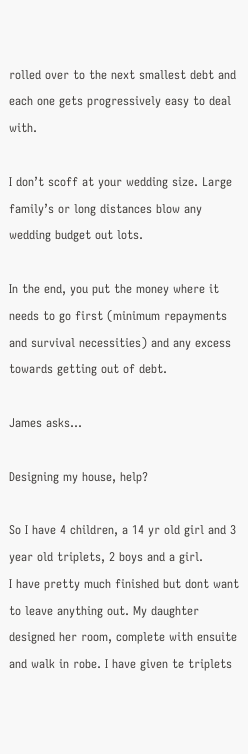rolled over to the next smallest debt and each one gets progressively easy to deal with.

I don’t scoff at your wedding size. Large family’s or long distances blow any wedding budget out lots.

In the end, you put the money where it needs to go first (minimum repayments and survival necessities) and any excess towards getting out of debt.

James asks…

Designing my house, help?

So I have 4 children, a 14 yr old girl and 3 year old triplets, 2 boys and a girl.
I have pretty much finished but dont want to leave anything out. My daughter designed her room, complete with ensuite and walk in robe. I have given te triplets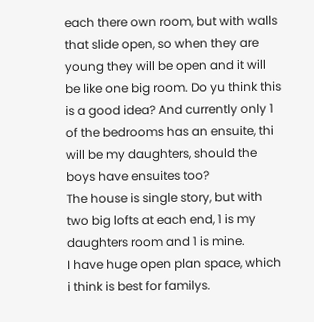each there own room, but with walls that slide open, so when they are young they will be open and it will be like one big room. Do yu think this is a good idea? And currently only 1 of the bedrooms has an ensuite, thi will be my daughters, should the boys have ensuites too?
The house is single story, but with two big lofts at each end, 1 is my daughters room and 1 is mine.
I have huge open plan space, which i think is best for familys.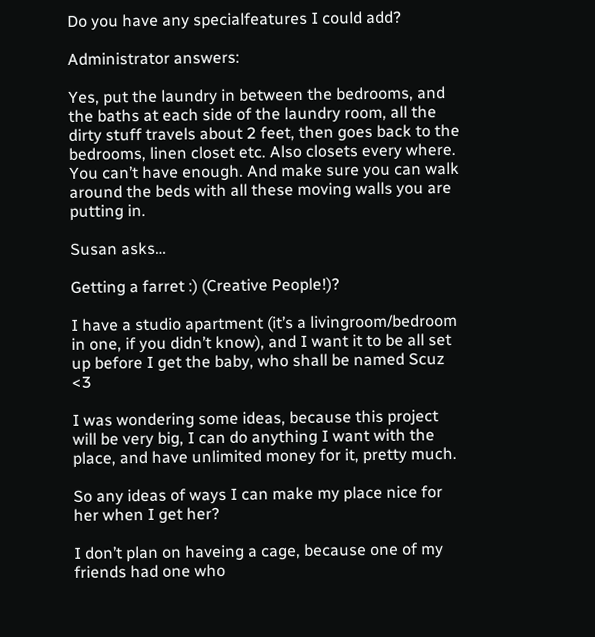Do you have any specialfeatures I could add?

Administrator answers:

Yes, put the laundry in between the bedrooms, and the baths at each side of the laundry room, all the dirty stuff travels about 2 feet, then goes back to the bedrooms, linen closet etc. Also closets every where. You can’t have enough. And make sure you can walk around the beds with all these moving walls you are putting in.

Susan asks…

Getting a farret :) (Creative People!)?

I have a studio apartment (it’s a livingroom/bedroom in one, if you didn’t know), and I want it to be all set up before I get the baby, who shall be named Scuz <3

I was wondering some ideas, because this project will be very big, I can do anything I want with the place, and have unlimited money for it, pretty much.

So any ideas of ways I can make my place nice for her when I get her?

I don’t plan on haveing a cage, because one of my friends had one who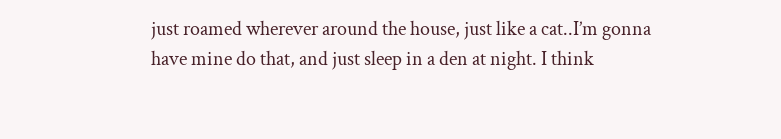just roamed wherever around the house, just like a cat..I’m gonna have mine do that, and just sleep in a den at night. I think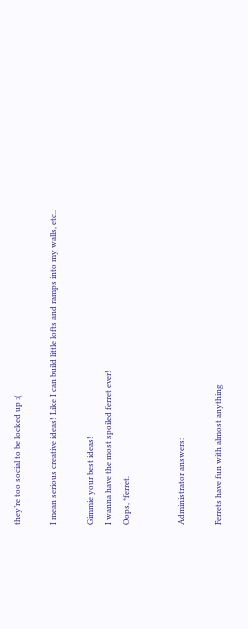they’re too social to be locked up :(

I mean serious creative ideas! Like I can build little lofts and ramps into my walls, etc..

Gimmie your best ideas!
I wanna have the most spoiled ferret ever!
Oops, *ferret.


Administrator answers:

Ferrets have fun with almost anything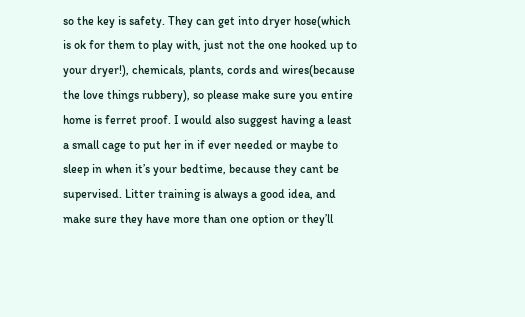so the key is safety. They can get into dryer hose(which is ok for them to play with, just not the one hooked up to your dryer!), chemicals, plants, cords and wires(because the love things rubbery), so please make sure you entire home is ferret proof. I would also suggest having a least a small cage to put her in if ever needed or maybe to sleep in when it’s your bedtime, because they cant be supervised. Litter training is always a good idea, and make sure they have more than one option or they’ll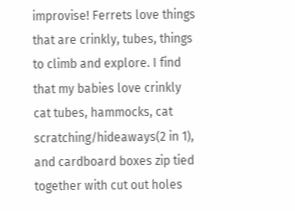improvise! Ferrets love things that are crinkly, tubes, things to climb and explore. I find that my babies love crinkly cat tubes, hammocks, cat scratching/hideaways(2 in 1), and cardboard boxes zip tied together with cut out holes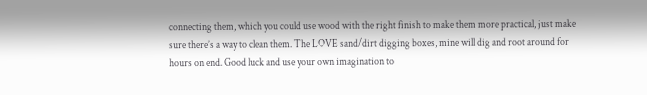connecting them, which you could use wood with the right finish to make them more practical, just make sure there’s a way to clean them. The LOVE sand/dirt digging boxes, mine will dig and root around for hours on end. Good luck and use your own imagination to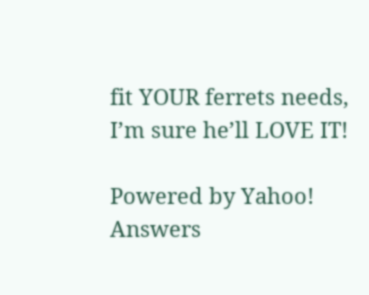fit YOUR ferrets needs, I’m sure he’ll LOVE IT!

Powered by Yahoo! Answers